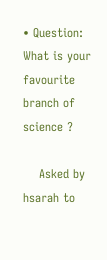• Question: What is your favourite branch of science ?

    Asked by hsarah to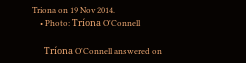Triona on 19 Nov 2014.
    • Photo: Tríona O'Connell

      Tríona O'Connell answered on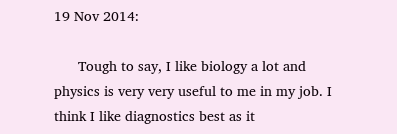19 Nov 2014:

      Tough to say, I like biology a lot and physics is very very useful to me in my job. I think I like diagnostics best as it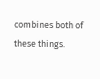combines both of these things.